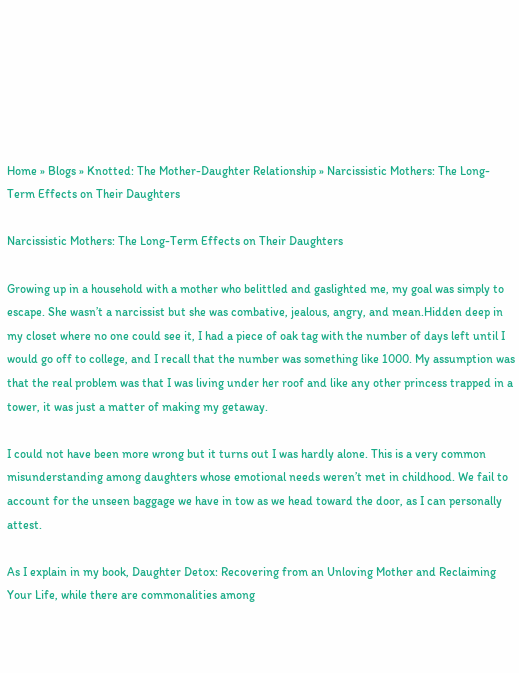Home » Blogs » Knotted: The Mother-Daughter Relationship » Narcissistic Mothers: The Long-Term Effects on Their Daughters

Narcissistic Mothers: The Long-Term Effects on Their Daughters

Growing up in a household with a mother who belittled and gaslighted me, my goal was simply to escape. She wasn’t a narcissist but she was combative, jealous, angry, and mean.Hidden deep in my closet where no one could see it, I had a piece of oak tag with the number of days left until I would go off to college, and I recall that the number was something like 1000. My assumption was that the real problem was that I was living under her roof and like any other princess trapped in a tower, it was just a matter of making my getaway.

I could not have been more wrong but it turns out I was hardly alone. This is a very common misunderstanding among daughters whose emotional needs weren’t met in childhood. We fail to account for the unseen baggage we have in tow as we head toward the door, as I can personally attest.

As I explain in my book, Daughter Detox: Recovering from an Unloving Mother and Reclaiming Your Life, while there are commonalities among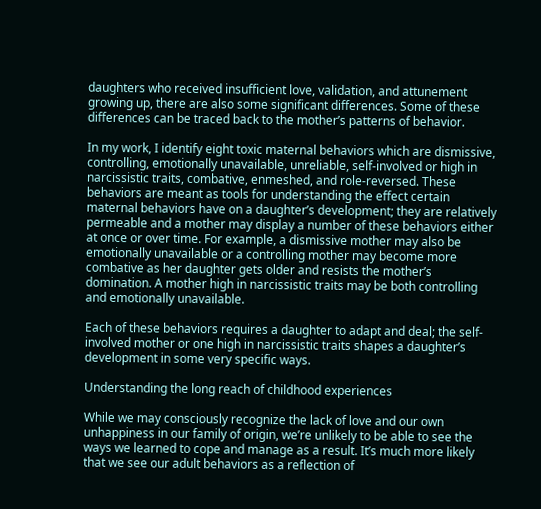daughters who received insufficient love, validation, and attunement growing up, there are also some significant differences. Some of these differences can be traced back to the mother’s patterns of behavior.

In my work, I identify eight toxic maternal behaviors which are dismissive, controlling, emotionally unavailable, unreliable, self-involved or high in narcissistic traits, combative, enmeshed, and role-reversed. These behaviors are meant as tools for understanding the effect certain maternal behaviors have on a daughter’s development; they are relatively permeable and a mother may display a number of these behaviors either at once or over time. For example, a dismissive mother may also be emotionally unavailable or a controlling mother may become more combative as her daughter gets older and resists the mother’s domination. A mother high in narcissistic traits may be both controlling and emotionally unavailable.

Each of these behaviors requires a daughter to adapt and deal; the self-involved mother or one high in narcissistic traits shapes a daughter’s development in some very specific ways.

Understanding the long reach of childhood experiences

While we may consciously recognize the lack of love and our own unhappiness in our family of origin, we’re unlikely to be able to see the ways we learned to cope and manage as a result. It’s much more likely that we see our adult behaviors as a reflection of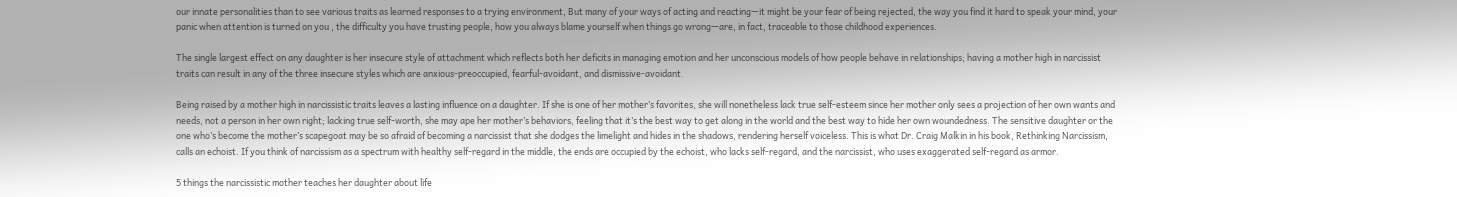our innate personalities than to see various traits as learned responses to a trying environment, But many of your ways of acting and reacting—it might be your fear of being rejected, the way you find it hard to speak your mind, your panic when attention is turned on you , the difficulty you have trusting people, how you always blame yourself when things go wrong—are, in fact, traceable to those childhood experiences.

The single largest effect on any daughter is her insecure style of attachment which reflects both her deficits in managing emotion and her unconscious models of how people behave in relationships; having a mother high in narcissist traits can result in any of the three insecure styles which are anxious-preoccupied, fearful-avoidant, and dismissive-avoidant.

Being raised by a mother high in narcissistic traits leaves a lasting influence on a daughter. If she is one of her mother’s favorites, she will nonetheless lack true self-esteem since her mother only sees a projection of her own wants and needs, not a person in her own right; lacking true self-worth, she may ape her mother’s behaviors, feeling that it’s the best way to get along in the world and the best way to hide her own woundedness. The sensitive daughter or the one who’s become the mother’s scapegoat may be so afraid of becoming a narcissist that she dodges the limelight and hides in the shadows, rendering herself voiceless. This is what Dr. Craig Malkin in his book, Rethinking Narcissism, calls an echoist. If you think of narcissism as a spectrum with healthy self-regard in the middle, the ends are occupied by the echoist, who lacks self-regard, and the narcissist, who uses exaggerated self-regard as armor.

5 things the narcissistic mother teaches her daughter about life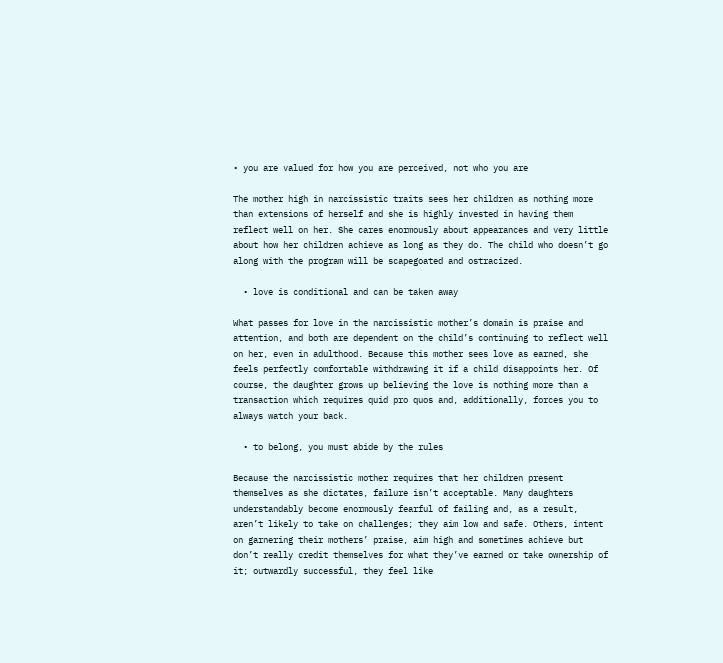• you are valued for how you are perceived, not who you are

The mother high in narcissistic traits sees her children as nothing more than extensions of herself and she is highly invested in having them reflect well on her. She cares enormously about appearances and very little about how her children achieve as long as they do. The child who doesn’t go along with the program will be scapegoated and ostracized.

  • love is conditional and can be taken away

What passes for love in the narcissistic mother’s domain is praise and attention, and both are dependent on the child’s continuing to reflect well on her, even in adulthood. Because this mother sees love as earned, she feels perfectly comfortable withdrawing it if a child disappoints her. Of course, the daughter grows up believing the love is nothing more than a transaction which requires quid pro quos and, additionally, forces you to always watch your back.

  • to belong, you must abide by the rules

Because the narcissistic mother requires that her children present themselves as she dictates, failure isn’t acceptable. Many daughters understandably become enormously fearful of failing and, as a result, aren’t likely to take on challenges; they aim low and safe. Others, intent on garnering their mothers’ praise, aim high and sometimes achieve but don’t really credit themselves for what they’ve earned or take ownership of it; outwardly successful, they feel like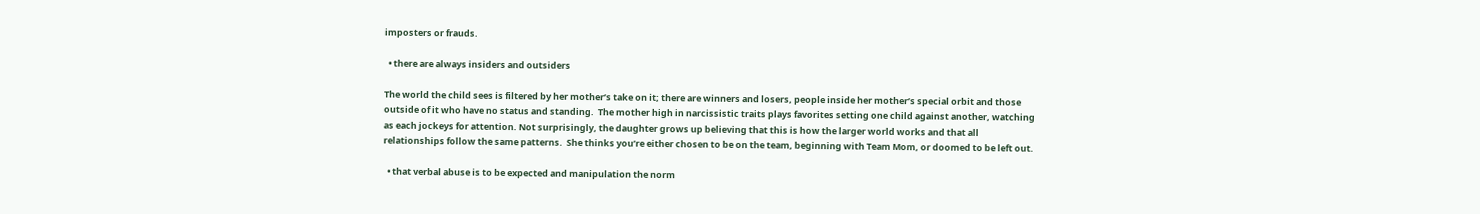imposters or frauds.

  • there are always insiders and outsiders

The world the child sees is filtered by her mother’s take on it; there are winners and losers, people inside her mother’s special orbit and those outside of it who have no status and standing.  The mother high in narcissistic traits plays favorites setting one child against another, watching as each jockeys for attention. Not surprisingly, the daughter grows up believing that this is how the larger world works and that all relationships follow the same patterns.  She thinks you’re either chosen to be on the team, beginning with Team Mom, or doomed to be left out.

  • that verbal abuse is to be expected and manipulation the norm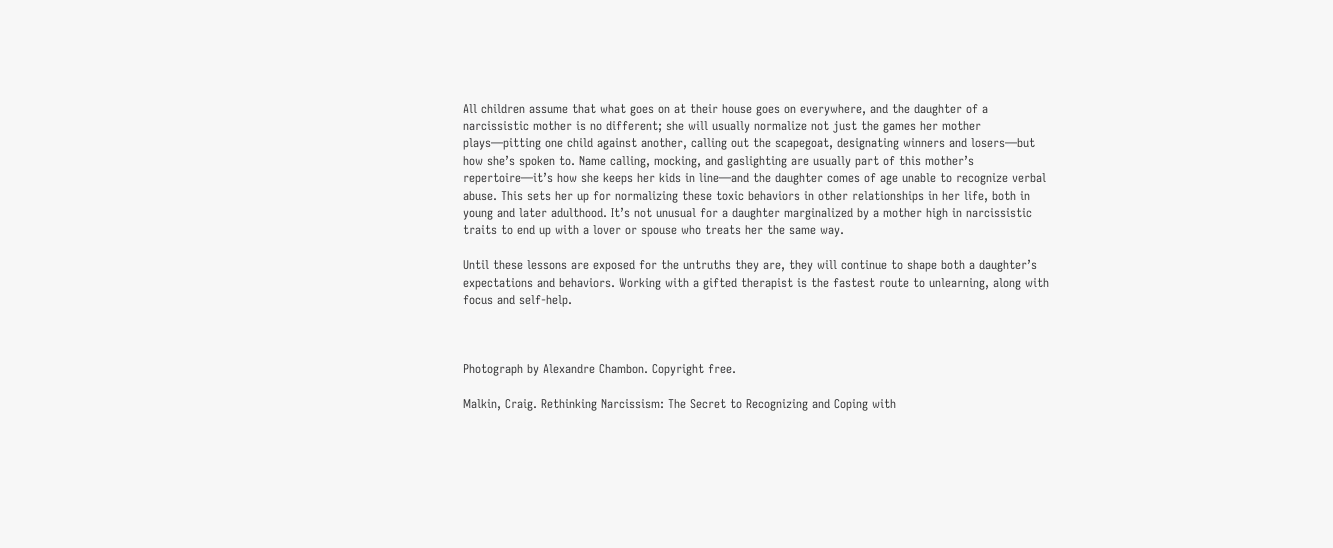All children assume that what goes on at their house goes on everywhere, and the daughter of a narcissistic mother is no different; she will usually normalize not just the games her mother plays—pitting one child against another, calling out the scapegoat, designating winners and losers—but how she’s spoken to. Name calling, mocking, and gaslighting are usually part of this mother’s repertoire—it’s how she keeps her kids in line—and the daughter comes of age unable to recognize verbal abuse. This sets her up for normalizing these toxic behaviors in other relationships in her life, both in young and later adulthood. It’s not unusual for a daughter marginalized by a mother high in narcissistic traits to end up with a lover or spouse who treats her the same way.

Until these lessons are exposed for the untruths they are, they will continue to shape both a daughter’s expectations and behaviors. Working with a gifted therapist is the fastest route to unlearning, along with focus and self-help.



Photograph by Alexandre Chambon. Copyright free.

Malkin, Craig. Rethinking Narcissism: The Secret to Recognizing and Coping with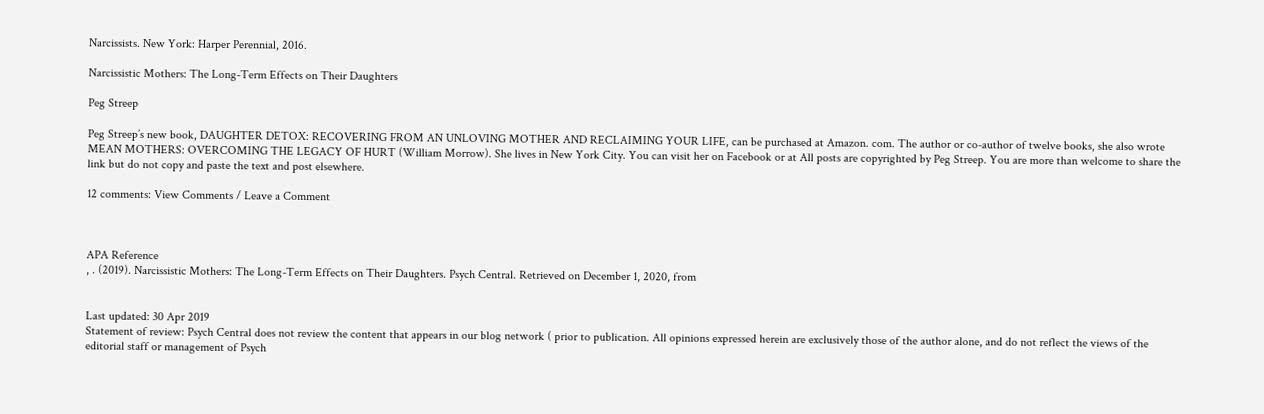Narcissists. New York: Harper Perennial, 2016.

Narcissistic Mothers: The Long-Term Effects on Their Daughters

Peg Streep

Peg Streep’s new book, DAUGHTER DETOX: RECOVERING FROM AN UNLOVING MOTHER AND RECLAIMING YOUR LIFE, can be purchased at Amazon. com. The author or co-author of twelve books, she also wrote MEAN MOTHERS: OVERCOMING THE LEGACY OF HURT (William Morrow). She lives in New York City. You can visit her on Facebook or at All posts are copyrighted by Peg Streep. You are more than welcome to share the link but do not copy and paste the text and post elsewhere.

12 comments: View Comments / Leave a Comment



APA Reference
, . (2019). Narcissistic Mothers: The Long-Term Effects on Their Daughters. Psych Central. Retrieved on December 1, 2020, from


Last updated: 30 Apr 2019
Statement of review: Psych Central does not review the content that appears in our blog network ( prior to publication. All opinions expressed herein are exclusively those of the author alone, and do not reflect the views of the editorial staff or management of Psych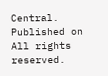Central. Published on All rights reserved.